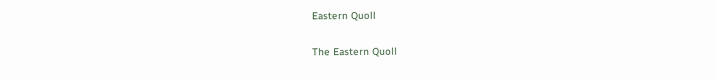Eastern Quoll

The Eastern Quoll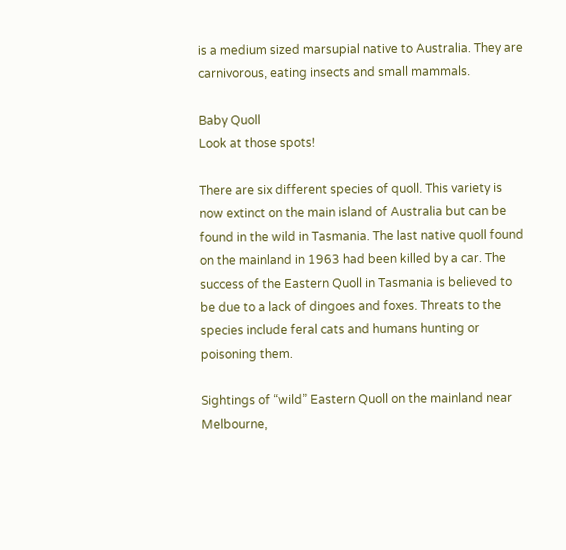is a medium sized marsupial native to Australia. They are carnivorous, eating insects and small mammals.

Baby Quoll
Look at those spots!

There are six different species of quoll. This variety is now extinct on the main island of Australia but can be found in the wild in Tasmania. The last native quoll found on the mainland in 1963 had been killed by a car. The success of the Eastern Quoll in Tasmania is believed to be due to a lack of dingoes and foxes. Threats to the species include feral cats and humans hunting or poisoning them.

Sightings of “wild” Eastern Quoll on the mainland near Melbourne,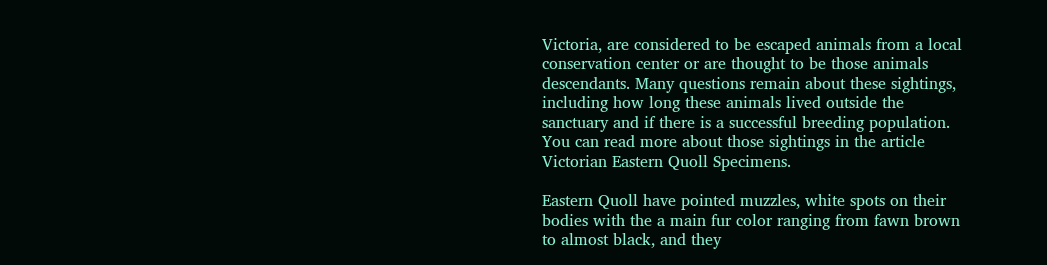Victoria, are considered to be escaped animals from a local conservation center or are thought to be those animals descendants. Many questions remain about these sightings, including how long these animals lived outside the sanctuary and if there is a successful breeding population. You can read more about those sightings in the article Victorian Eastern Quoll Specimens.

Eastern Quoll have pointed muzzles, white spots on their bodies with the a main fur color ranging from fawn brown to almost black, and they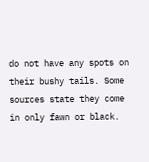do not have any spots on their bushy tails. Some sources state they come in only fawn or black.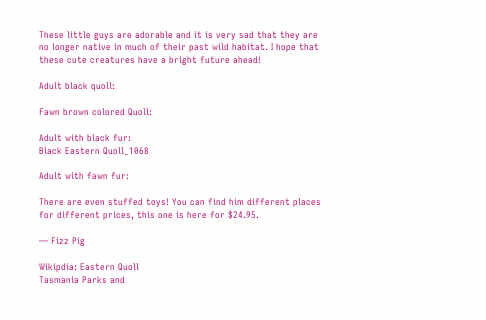These little guys are adorable and it is very sad that they are no longer native in much of their past wild habitat. I hope that these cute creatures have a bright future ahead!

Adult black quoll:

Fawn brown colored Quoll:

Adult with black fur:
Black Eastern Quoll_1068

Adult with fawn fur:

There are even stuffed toys! You can find him different places for different prices, this one is here for $24.95.

— Fizz Pig

Wikipdia: Eastern Quoll
Tasmania Parks and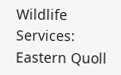Wildlife Services: Eastern Quoll